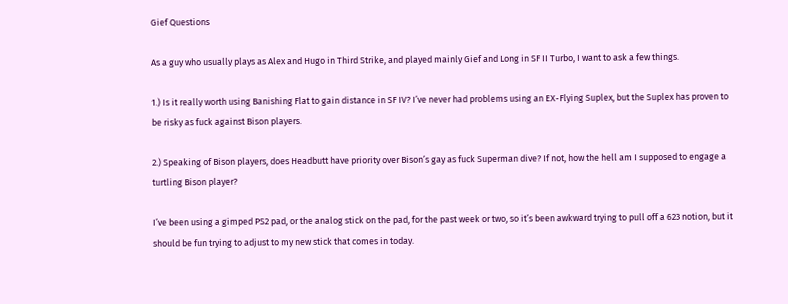Gief Questions

As a guy who usually plays as Alex and Hugo in Third Strike, and played mainly Gief and Long in SF II Turbo, I want to ask a few things.

1.) Is it really worth using Banishing Flat to gain distance in SF IV? I’ve never had problems using an EX-Flying Suplex, but the Suplex has proven to be risky as fuck against Bison players.

2.) Speaking of Bison players, does Headbutt have priority over Bison’s gay as fuck Superman dive? If not, how the hell am I supposed to engage a turtling Bison player?

I’ve been using a gimped PS2 pad, or the analog stick on the pad, for the past week or two, so it’s been awkward trying to pull off a 623 notion, but it should be fun trying to adjust to my new stick that comes in today.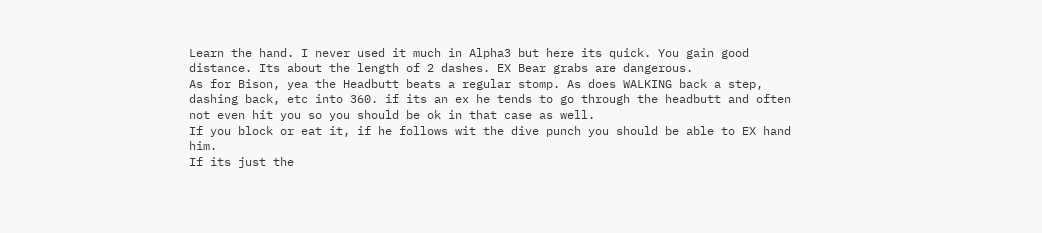Learn the hand. I never used it much in Alpha3 but here its quick. You gain good distance. Its about the length of 2 dashes. EX Bear grabs are dangerous.
As for Bison, yea the Headbutt beats a regular stomp. As does WALKING back a step, dashing back, etc into 360. if its an ex he tends to go through the headbutt and often not even hit you so you should be ok in that case as well.
If you block or eat it, if he follows wit the dive punch you should be able to EX hand him.
If its just the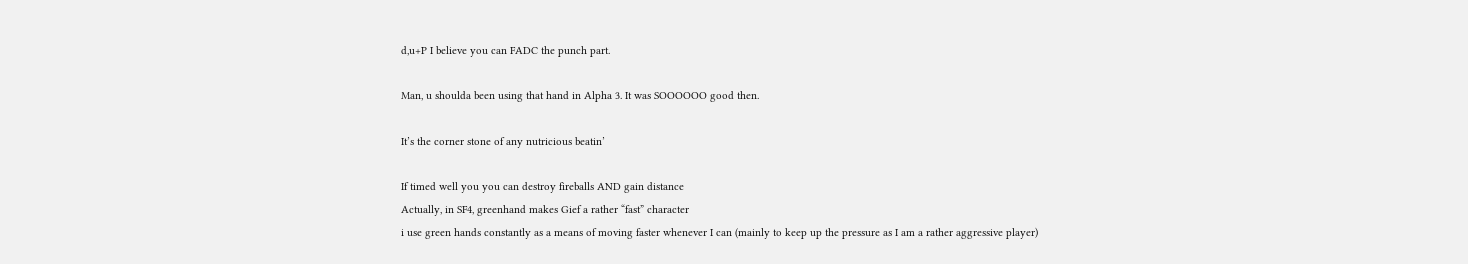d,u+P I believe you can FADC the punch part.

Man, u shoulda been using that hand in Alpha 3. It was SOOOOOO good then.

It’s the corner stone of any nutricious beatin’

If timed well you you can destroy fireballs AND gain distance
Actually, in SF4, greenhand makes Gief a rather “fast” character
i use green hands constantly as a means of moving faster whenever I can (mainly to keep up the pressure as I am a rather aggressive player)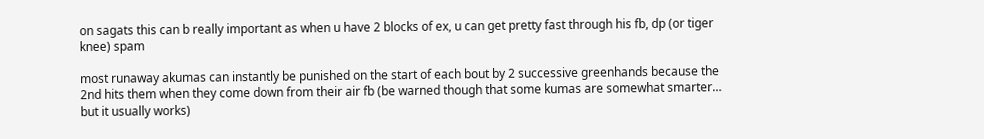on sagats this can b really important as when u have 2 blocks of ex, u can get pretty fast through his fb, dp (or tiger knee) spam

most runaway akumas can instantly be punished on the start of each bout by 2 successive greenhands because the 2nd hits them when they come down from their air fb (be warned though that some kumas are somewhat smarter… but it usually works)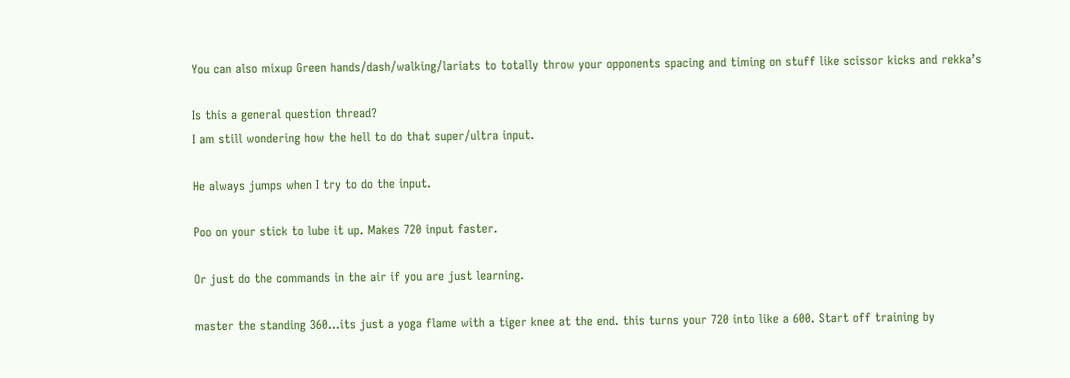You can also mixup Green hands/dash/walking/lariats to totally throw your opponents spacing and timing on stuff like scissor kicks and rekka’s

Is this a general question thread?
I am still wondering how the hell to do that super/ultra input.

He always jumps when I try to do the input.

Poo on your stick to lube it up. Makes 720 input faster.

Or just do the commands in the air if you are just learning.

master the standing 360…its just a yoga flame with a tiger knee at the end. this turns your 720 into like a 600. Start off training by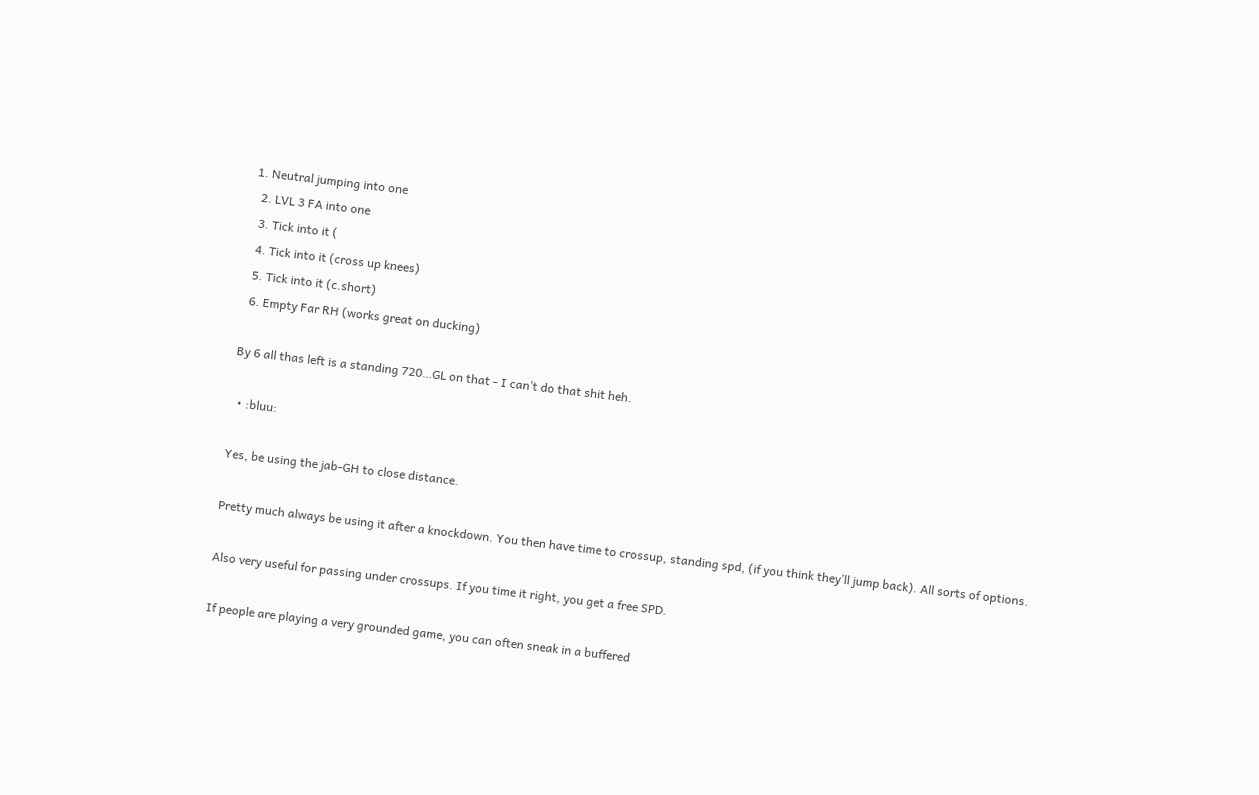1. Neutral jumping into one
  2. LVL 3 FA into one
  3. Tick into it (
  4. Tick into it (cross up knees)
  5. Tick into it (c.short)
  6. Empty Far RH (works great on ducking)

By 6 all thas left is a standing 720…GL on that - I can’t do that shit heh.

  • :bluu:

Yes, be using the jab-GH to close distance.

Pretty much always be using it after a knockdown. You then have time to crossup, standing spd, (if you think they’ll jump back). All sorts of options.

Also very useful for passing under crossups. If you time it right, you get a free SPD.

If people are playing a very grounded game, you can often sneak in a buffered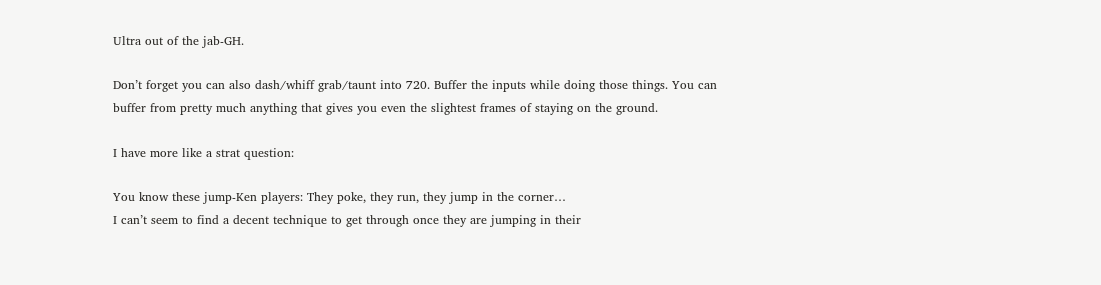Ultra out of the jab-GH.

Don’t forget you can also dash/whiff grab/taunt into 720. Buffer the inputs while doing those things. You can buffer from pretty much anything that gives you even the slightest frames of staying on the ground.

I have more like a strat question:

You know these jump-Ken players: They poke, they run, they jump in the corner…
I can’t seem to find a decent technique to get through once they are jumping in their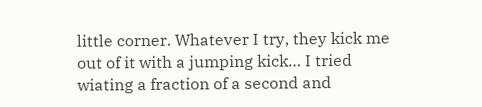little corner. Whatever I try, they kick me out of it with a jumping kick… I tried wiating a fraction of a second and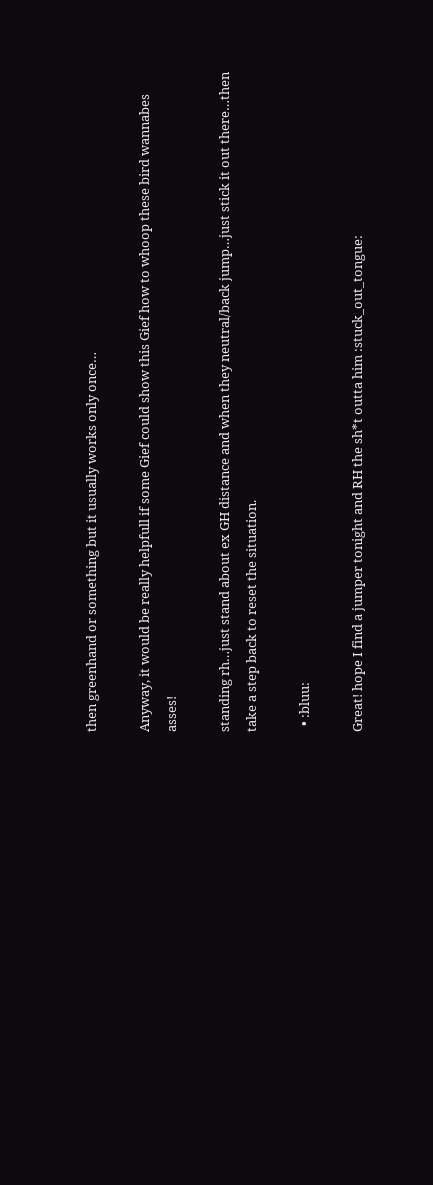then greenhand or something but it usually works only once…

Anyway, it would be really helpfull if some Gief could show this Gief how to whoop these bird wannabes asses!

standing rh…just stand about ex GH distance and when they neutral/back jump…just stick it out there…then take a step back to reset the situation.

  • :bluu:

Great! hope I find a jumper tonight and RH the sh*t outta him :stuck_out_tongue: